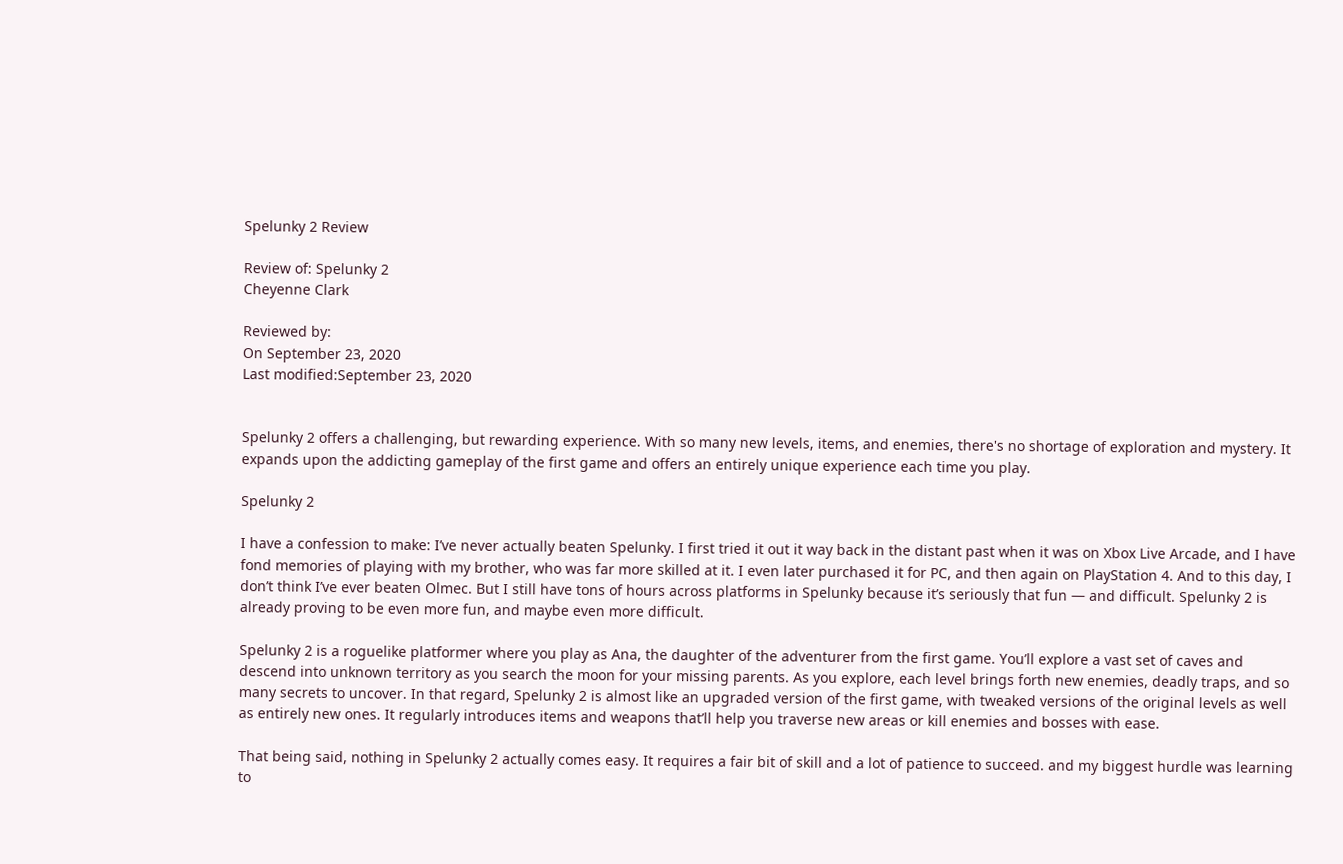Spelunky 2 Review

Review of: Spelunky 2
Cheyenne Clark

Reviewed by:
On September 23, 2020
Last modified:September 23, 2020


Spelunky 2 offers a challenging, but rewarding experience. With so many new levels, items, and enemies, there's no shortage of exploration and mystery. It expands upon the addicting gameplay of the first game and offers an entirely unique experience each time you play.

Spelunky 2

I have a confession to make: I’ve never actually beaten Spelunky. I first tried it out it way back in the distant past when it was on Xbox Live Arcade, and I have fond memories of playing with my brother, who was far more skilled at it. I even later purchased it for PC, and then again on PlayStation 4. And to this day, I don’t think I’ve ever beaten Olmec. But I still have tons of hours across platforms in Spelunky because it’s seriously that fun — and difficult. Spelunky 2 is already proving to be even more fun, and maybe even more difficult.

Spelunky 2 is a roguelike platformer where you play as Ana, the daughter of the adventurer from the first game. You’ll explore a vast set of caves and descend into unknown territory as you search the moon for your missing parents. As you explore, each level brings forth new enemies, deadly traps, and so many secrets to uncover. In that regard, Spelunky 2 is almost like an upgraded version of the first game, with tweaked versions of the original levels as well as entirely new ones. It regularly introduces items and weapons that’ll help you traverse new areas or kill enemies and bosses with ease.

That being said, nothing in Spelunky 2 actually comes easy. It requires a fair bit of skill and a lot of patience to succeed. and my biggest hurdle was learning to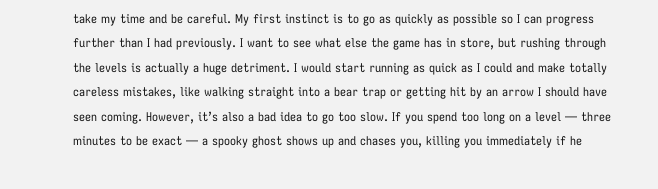take my time and be careful. My first instinct is to go as quickly as possible so I can progress further than I had previously. I want to see what else the game has in store, but rushing through the levels is actually a huge detriment. I would start running as quick as I could and make totally careless mistakes, like walking straight into a bear trap or getting hit by an arrow I should have seen coming. However, it’s also a bad idea to go too slow. If you spend too long on a level — three minutes to be exact — a spooky ghost shows up and chases you, killing you immediately if he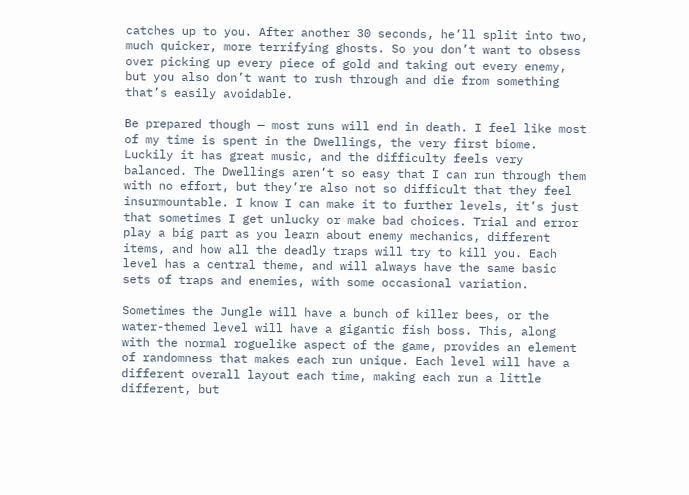catches up to you. After another 30 seconds, he’ll split into two, much quicker, more terrifying ghosts. So you don’t want to obsess over picking up every piece of gold and taking out every enemy, but you also don’t want to rush through and die from something that’s easily avoidable.

Be prepared though — most runs will end in death. I feel like most of my time is spent in the Dwellings, the very first biome. Luckily it has great music, and the difficulty feels very balanced. The Dwellings aren’t so easy that I can run through them with no effort, but they’re also not so difficult that they feel insurmountable. I know I can make it to further levels, it’s just that sometimes I get unlucky or make bad choices. Trial and error play a big part as you learn about enemy mechanics, different items, and how all the deadly traps will try to kill you. Each level has a central theme, and will always have the same basic sets of traps and enemies, with some occasional variation.

Sometimes the Jungle will have a bunch of killer bees, or the water-themed level will have a gigantic fish boss. This, along with the normal roguelike aspect of the game, provides an element of randomness that makes each run unique. Each level will have a different overall layout each time, making each run a little different, but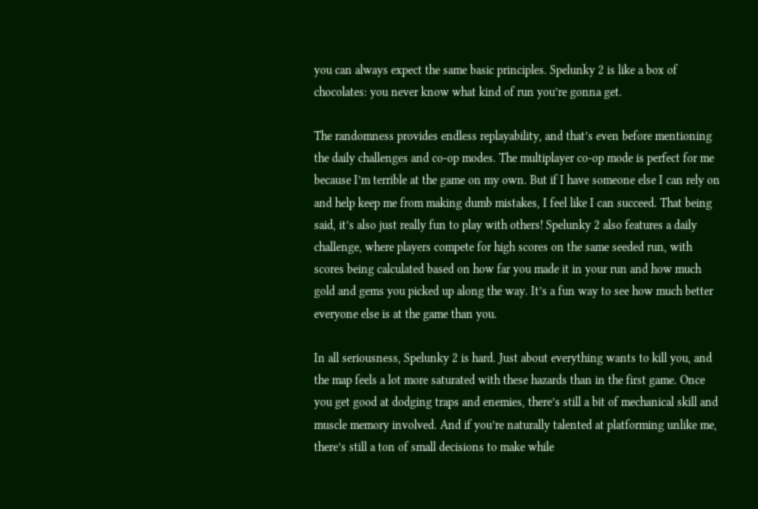you can always expect the same basic principles. Spelunky 2 is like a box of chocolates: you never know what kind of run you’re gonna get.

The randomness provides endless replayability, and that’s even before mentioning the daily challenges and co-op modes. The multiplayer co-op mode is perfect for me because I’m terrible at the game on my own. But if I have someone else I can rely on and help keep me from making dumb mistakes, I feel like I can succeed. That being said, it’s also just really fun to play with others! Spelunky 2 also features a daily challenge, where players compete for high scores on the same seeded run, with scores being calculated based on how far you made it in your run and how much gold and gems you picked up along the way. It’s a fun way to see how much better everyone else is at the game than you.

In all seriousness, Spelunky 2 is hard. Just about everything wants to kill you, and the map feels a lot more saturated with these hazards than in the first game. Once you get good at dodging traps and enemies, there’s still a bit of mechanical skill and muscle memory involved. And if you’re naturally talented at platforming unlike me, there’s still a ton of small decisions to make while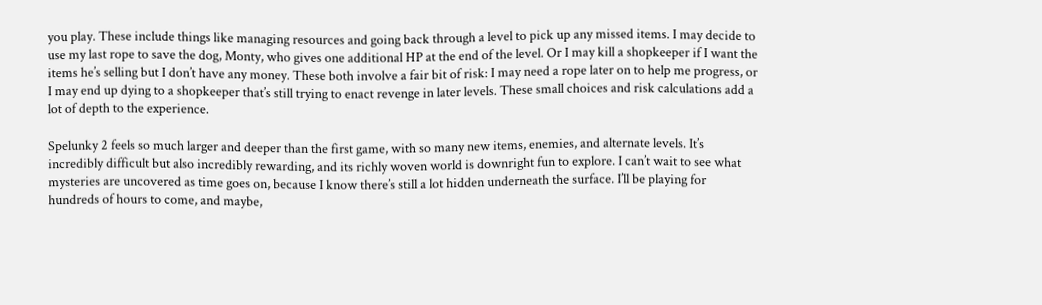you play. These include things like managing resources and going back through a level to pick up any missed items. I may decide to use my last rope to save the dog, Monty, who gives one additional HP at the end of the level. Or I may kill a shopkeeper if I want the items he’s selling but I don’t have any money. These both involve a fair bit of risk: I may need a rope later on to help me progress, or I may end up dying to a shopkeeper that’s still trying to enact revenge in later levels. These small choices and risk calculations add a lot of depth to the experience.

Spelunky 2 feels so much larger and deeper than the first game, with so many new items, enemies, and alternate levels. It’s incredibly difficult but also incredibly rewarding, and its richly woven world is downright fun to explore. I can’t wait to see what mysteries are uncovered as time goes on, because I know there’s still a lot hidden underneath the surface. I’ll be playing for hundreds of hours to come, and maybe,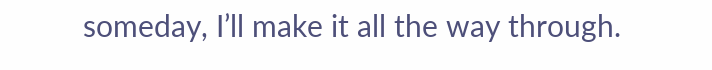someday, I’ll make it all the way through.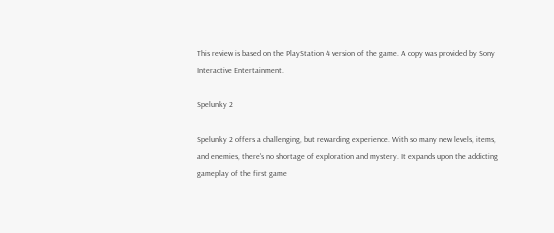This review is based on the PlayStation 4 version of the game. A copy was provided by Sony Interactive Entertainment.

Spelunky 2

Spelunky 2 offers a challenging, but rewarding experience. With so many new levels, items, and enemies, there's no shortage of exploration and mystery. It expands upon the addicting gameplay of the first game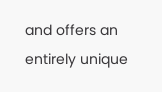and offers an entirely unique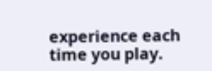experience each time you play.